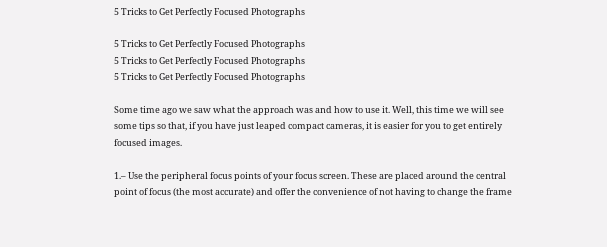5 Tricks to Get Perfectly Focused Photographs

5 Tricks to Get Perfectly Focused Photographs
5 Tricks to Get Perfectly Focused Photographs
5 Tricks to Get Perfectly Focused Photographs

Some time ago we saw what the approach was and how to use it. Well, this time we will see some tips so that, if you have just leaped compact cameras, it is easier for you to get entirely focused images.

1.– Use the peripheral focus points of your focus screen. These are placed around the central point of focus (the most accurate) and offer the convenience of not having to change the frame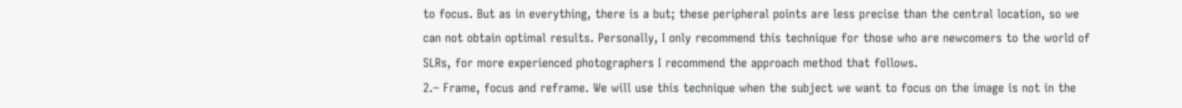to focus. But as in everything, there is a but; these peripheral points are less precise than the central location, so we can not obtain optimal results. Personally, I only recommend this technique for those who are newcomers to the world of SLRs, for more experienced photographers I recommend the approach method that follows.
2.– Frame, focus and reframe. We will use this technique when the subject we want to focus on the image is not in the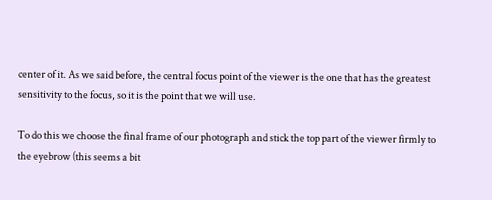center of it. As we said before, the central focus point of the viewer is the one that has the greatest sensitivity to the focus, so it is the point that we will use.

To do this we choose the final frame of our photograph and stick the top part of the viewer firmly to the eyebrow (this seems a bit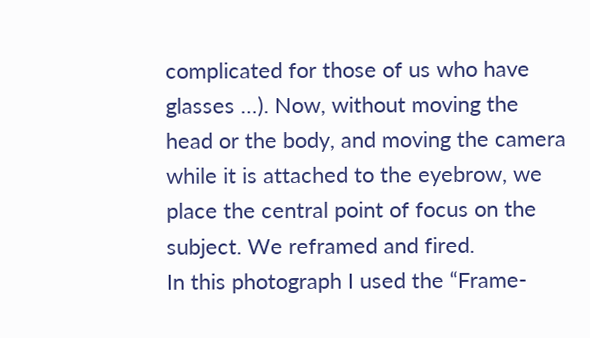complicated for those of us who have glasses …). Now, without moving the head or the body, and moving the camera while it is attached to the eyebrow, we place the central point of focus on the subject. We reframed and fired.
In this photograph I used the “Frame-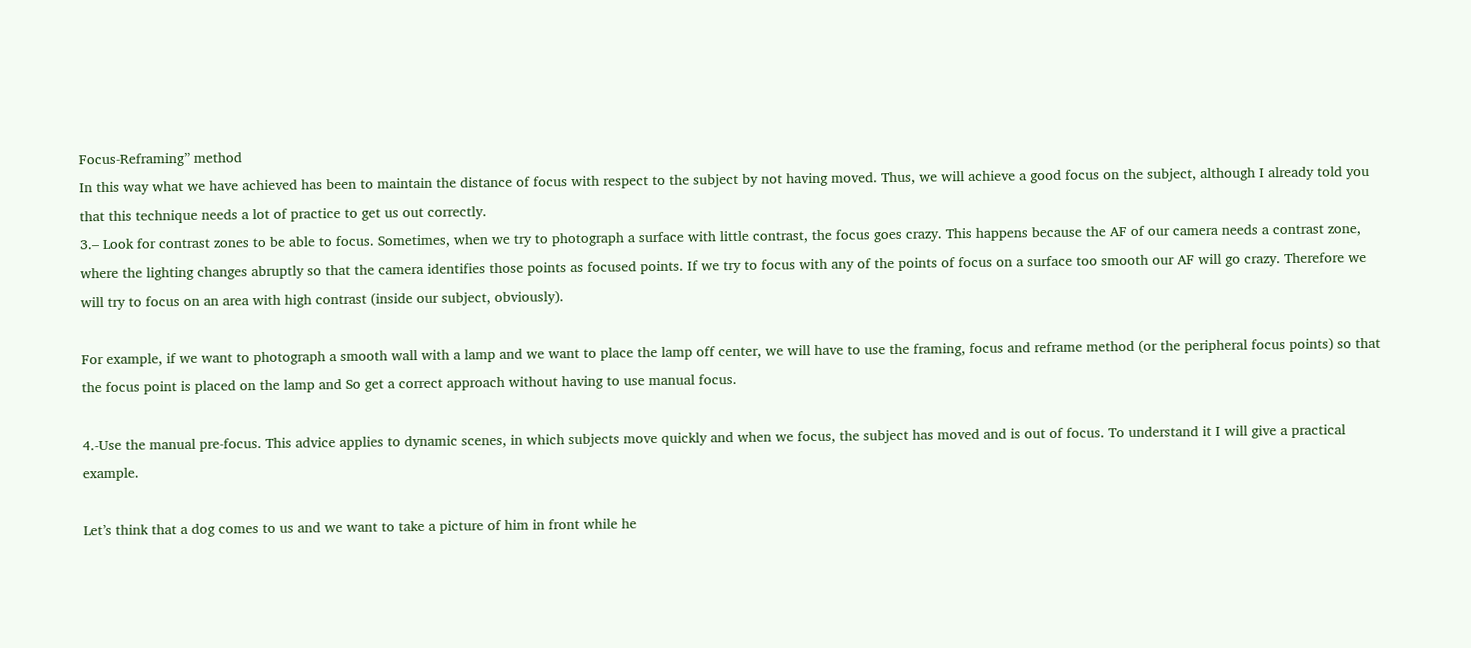Focus-Reframing” method
In this way what we have achieved has been to maintain the distance of focus with respect to the subject by not having moved. Thus, we will achieve a good focus on the subject, although I already told you that this technique needs a lot of practice to get us out correctly.
3.– Look for contrast zones to be able to focus. Sometimes, when we try to photograph a surface with little contrast, the focus goes crazy. This happens because the AF of our camera needs a contrast zone, where the lighting changes abruptly so that the camera identifies those points as focused points. If we try to focus with any of the points of focus on a surface too smooth our AF will go crazy. Therefore we will try to focus on an area with high contrast (inside our subject, obviously).

For example, if we want to photograph a smooth wall with a lamp and we want to place the lamp off center, we will have to use the framing, focus and reframe method (or the peripheral focus points) so that the focus point is placed on the lamp and So get a correct approach without having to use manual focus.

4.-Use the manual pre-focus. This advice applies to dynamic scenes, in which subjects move quickly and when we focus, the subject has moved and is out of focus. To understand it I will give a practical example.

Let’s think that a dog comes to us and we want to take a picture of him in front while he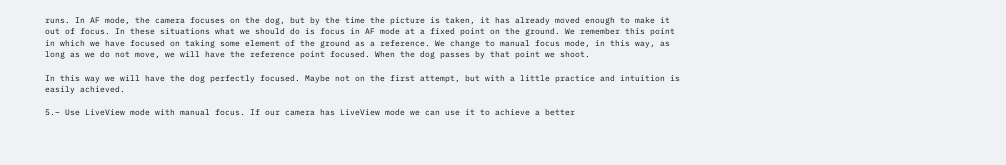runs. In AF mode, the camera focuses on the dog, but by the time the picture is taken, it has already moved enough to make it out of focus. In these situations what we should do is focus in AF mode at a fixed point on the ground. We remember this point in which we have focused on taking some element of the ground as a reference. We change to manual focus mode, in this way, as long as we do not move, we will have the reference point focused. When the dog passes by that point we shoot.

In this way we will have the dog perfectly focused. Maybe not on the first attempt, but with a little practice and intuition is easily achieved.

5.– Use LiveView mode with manual focus. If our camera has LiveView mode we can use it to achieve a better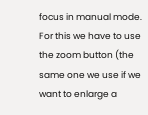focus in manual mode. For this we have to use the zoom button (the same one we use if we want to enlarge a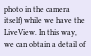photo in the camera itself) while we have the LiveView. In this way, we can obtain a detail of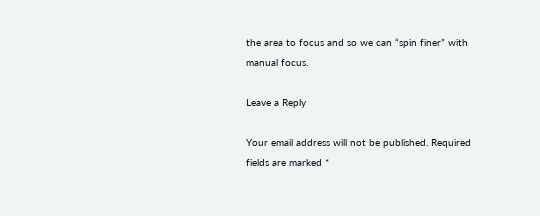the area to focus and so we can “spin finer” with manual focus.

Leave a Reply

Your email address will not be published. Required fields are marked *